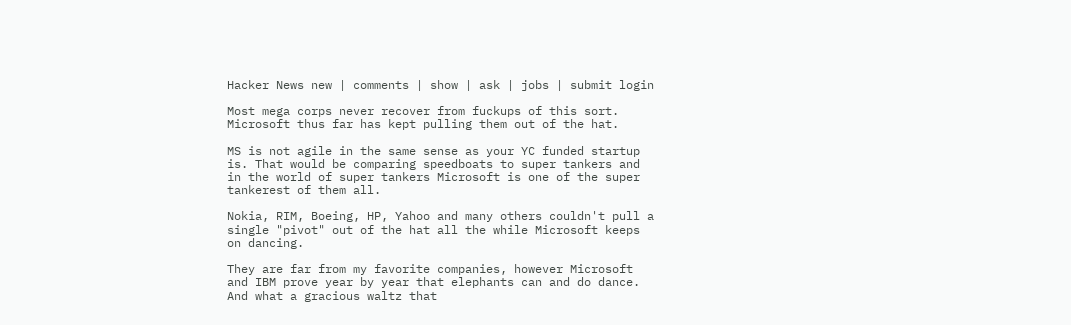Hacker News new | comments | show | ask | jobs | submit login

Most mega corps never recover from fuckups of this sort. Microsoft thus far has kept pulling them out of the hat.

MS is not agile in the same sense as your YC funded startup is. That would be comparing speedboats to super tankers and in the world of super tankers Microsoft is one of the super tankerest of them all.

Nokia, RIM, Boeing, HP, Yahoo and many others couldn't pull a single "pivot" out of the hat all the while Microsoft keeps on dancing.

They are far from my favorite companies, however Microsoft and IBM prove year by year that elephants can and do dance. And what a gracious waltz that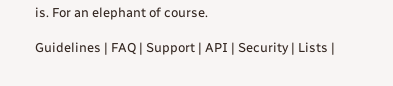is. For an elephant of course.

Guidelines | FAQ | Support | API | Security | Lists |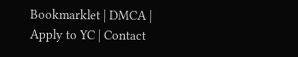Bookmarklet | DMCA | Apply to YC | Contact